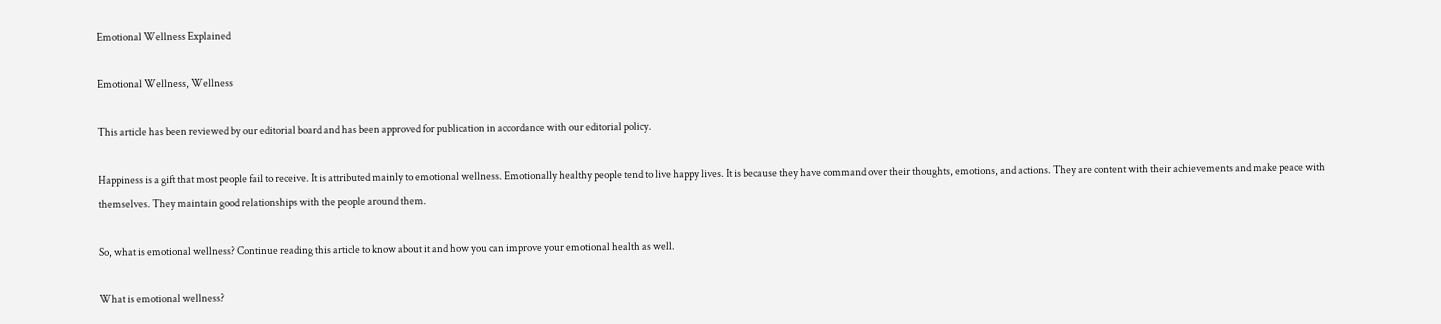Emotional Wellness Explained

Emotional Wellness, Wellness

This article has been reviewed by our editorial board and has been approved for publication in accordance with our editorial policy.

Happiness is a gift that most people fail to receive. It is attributed mainly to emotional wellness. Emotionally healthy people tend to live happy lives. It is because they have command over their thoughts, emotions, and actions. They are content with their achievements and make peace with themselves. They maintain good relationships with the people around them.

So, what is emotional wellness? Continue reading this article to know about it and how you can improve your emotional health as well.

What is emotional wellness?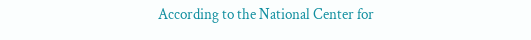According to the National Center for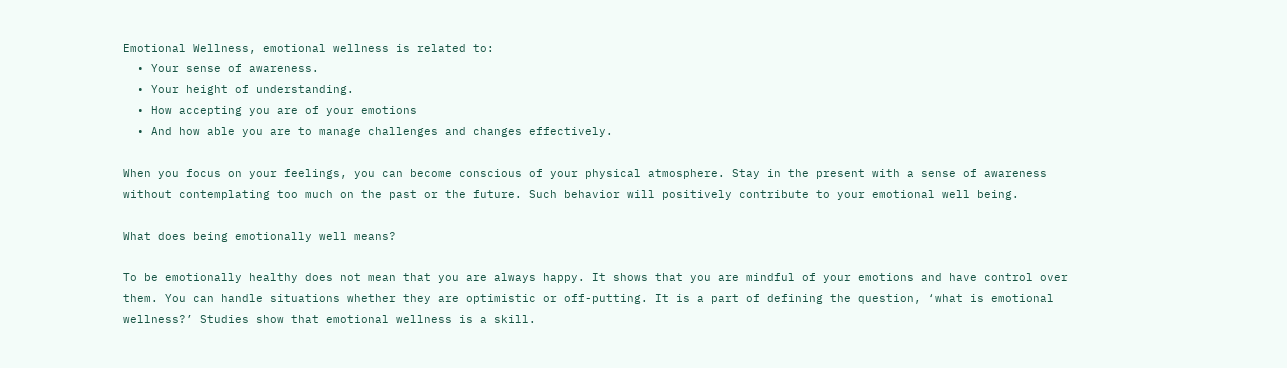Emotional Wellness, emotional wellness is related to:
  • Your sense of awareness.
  • Your height of understanding.
  • How accepting you are of your emotions
  • And how able you are to manage challenges and changes effectively.

When you focus on your feelings, you can become conscious of your physical atmosphere. Stay in the present with a sense of awareness without contemplating too much on the past or the future. Such behavior will positively contribute to your emotional well being.

What does being emotionally well means?

To be emotionally healthy does not mean that you are always happy. It shows that you are mindful of your emotions and have control over them. You can handle situations whether they are optimistic or off-putting. It is a part of defining the question, ‘what is emotional wellness?’ Studies show that emotional wellness is a skill.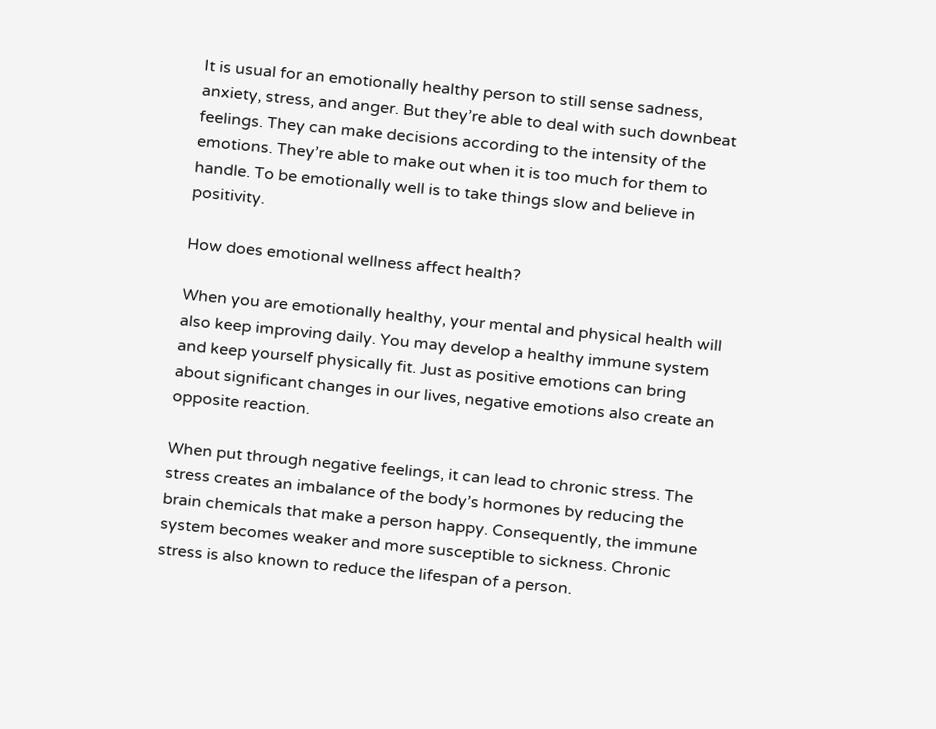It is usual for an emotionally healthy person to still sense sadness, anxiety, stress, and anger. But they’re able to deal with such downbeat feelings. They can make decisions according to the intensity of the emotions. They’re able to make out when it is too much for them to handle. To be emotionally well is to take things slow and believe in positivity.

How does emotional wellness affect health?

When you are emotionally healthy, your mental and physical health will also keep improving daily. You may develop a healthy immune system and keep yourself physically fit. Just as positive emotions can bring about significant changes in our lives, negative emotions also create an opposite reaction.

When put through negative feelings, it can lead to chronic stress. The stress creates an imbalance of the body’s hormones by reducing the brain chemicals that make a person happy. Consequently, the immune system becomes weaker and more susceptible to sickness. Chronic stress is also known to reduce the lifespan of a person.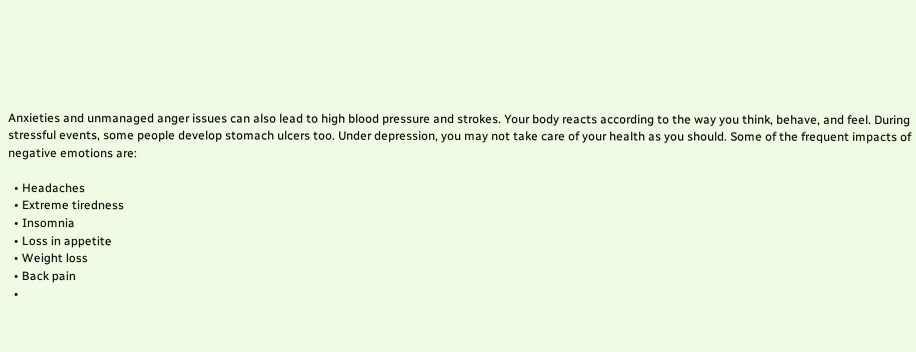Anxieties and unmanaged anger issues can also lead to high blood pressure and strokes. Your body reacts according to the way you think, behave, and feel. During stressful events, some people develop stomach ulcers too. Under depression, you may not take care of your health as you should. Some of the frequent impacts of negative emotions are:

  • Headaches
  • Extreme tiredness
  • Insomnia
  • Loss in appetite
  • Weight loss
  • Back pain
  •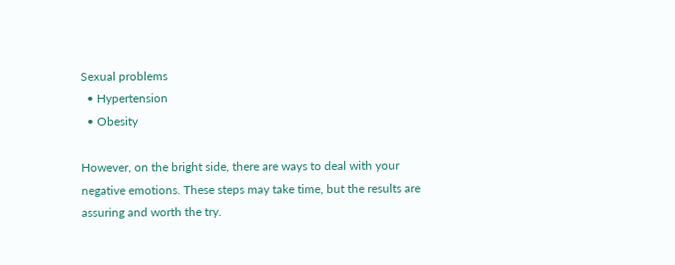Sexual problems
  • Hypertension
  • Obesity

However, on the bright side, there are ways to deal with your negative emotions. These steps may take time, but the results are assuring and worth the try.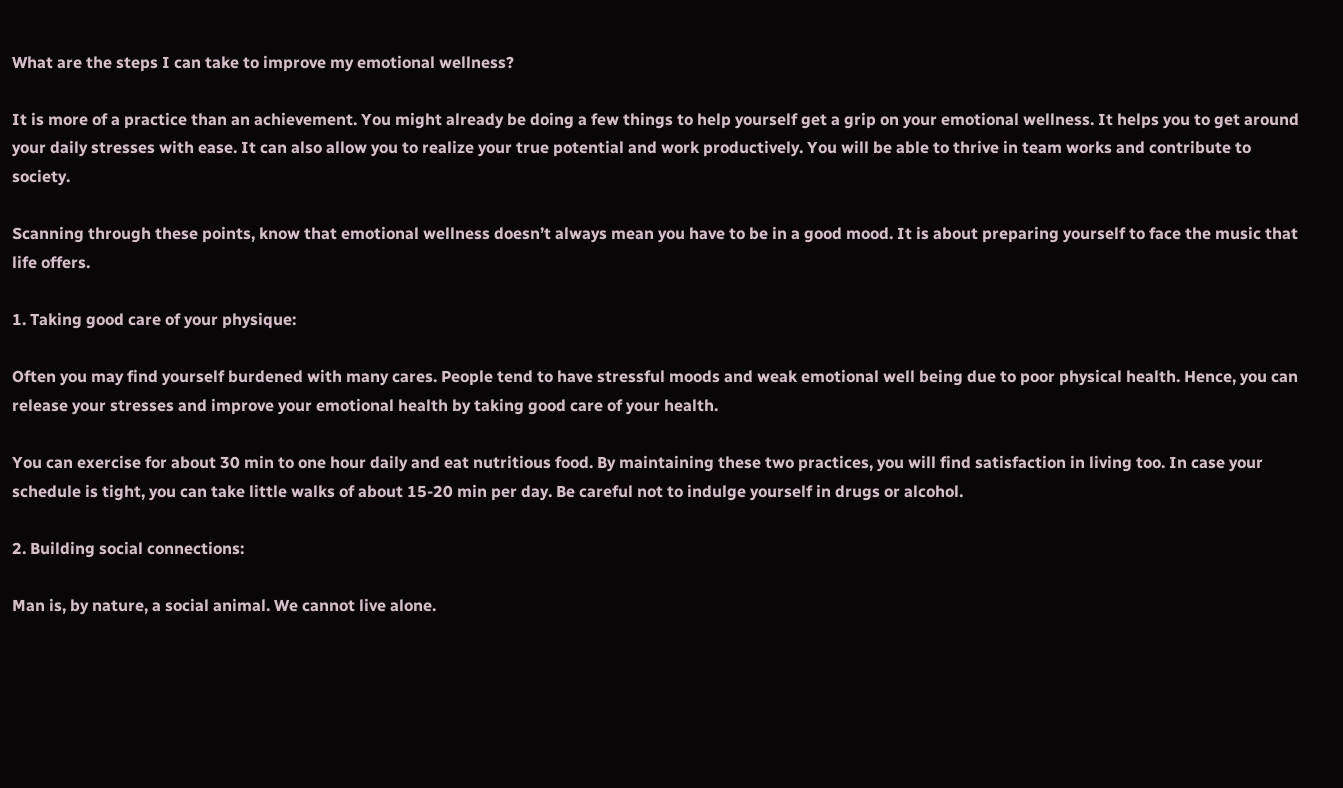What are the steps I can take to improve my emotional wellness?

It is more of a practice than an achievement. You might already be doing a few things to help yourself get a grip on your emotional wellness. It helps you to get around your daily stresses with ease. It can also allow you to realize your true potential and work productively. You will be able to thrive in team works and contribute to society.

Scanning through these points, know that emotional wellness doesn’t always mean you have to be in a good mood. It is about preparing yourself to face the music that life offers.

1. Taking good care of your physique:

Often you may find yourself burdened with many cares. People tend to have stressful moods and weak emotional well being due to poor physical health. Hence, you can release your stresses and improve your emotional health by taking good care of your health.

You can exercise for about 30 min to one hour daily and eat nutritious food. By maintaining these two practices, you will find satisfaction in living too. In case your schedule is tight, you can take little walks of about 15-20 min per day. Be careful not to indulge yourself in drugs or alcohol.

2. Building social connections:

Man is, by nature, a social animal. We cannot live alone.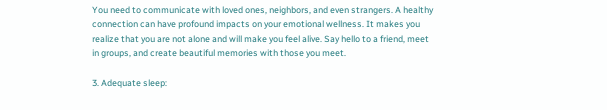You need to communicate with loved ones, neighbors, and even strangers. A healthy connection can have profound impacts on your emotional wellness. It makes you realize that you are not alone and will make you feel alive. Say hello to a friend, meet in groups, and create beautiful memories with those you meet.

3. Adequate sleep: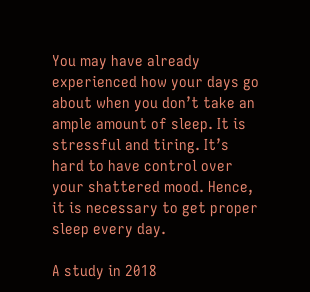You may have already experienced how your days go about when you don’t take an ample amount of sleep. It is stressful and tiring. It’s hard to have control over your shattered mood. Hence, it is necessary to get proper sleep every day.

A study in 2018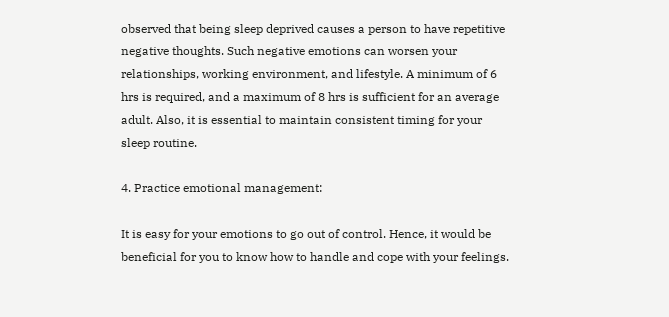observed that being sleep deprived causes a person to have repetitive negative thoughts. Such negative emotions can worsen your relationships, working environment, and lifestyle. A minimum of 6 hrs is required, and a maximum of 8 hrs is sufficient for an average adult. Also, it is essential to maintain consistent timing for your sleep routine.

4. Practice emotional management:

It is easy for your emotions to go out of control. Hence, it would be beneficial for you to know how to handle and cope with your feelings.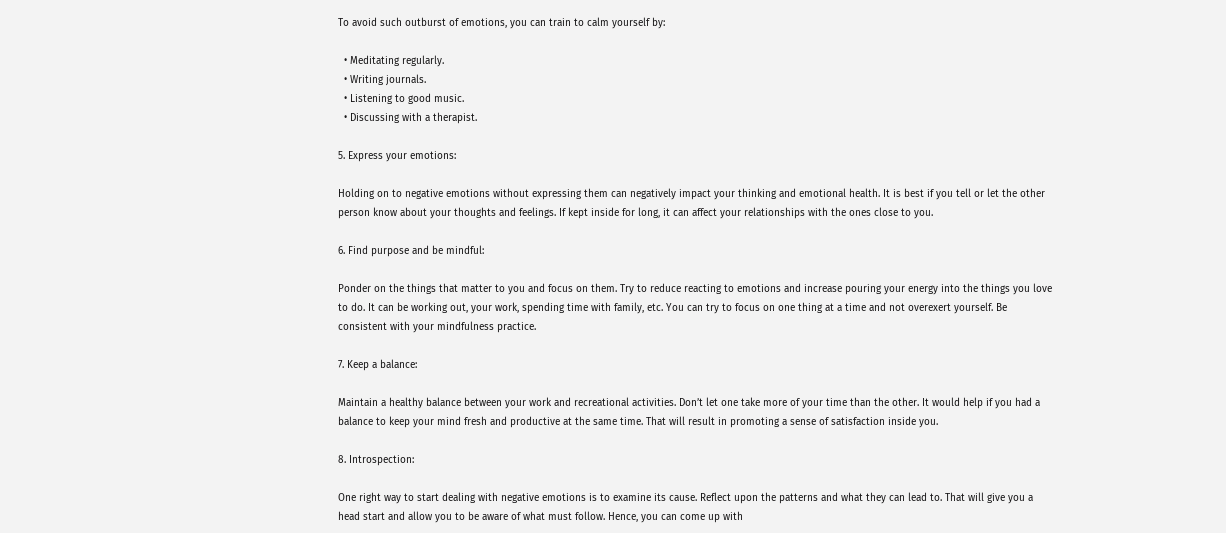To avoid such outburst of emotions, you can train to calm yourself by:

  • Meditating regularly.
  • Writing journals.
  • Listening to good music.
  • Discussing with a therapist.

5. Express your emotions:

Holding on to negative emotions without expressing them can negatively impact your thinking and emotional health. It is best if you tell or let the other person know about your thoughts and feelings. If kept inside for long, it can affect your relationships with the ones close to you.

6. Find purpose and be mindful:

Ponder on the things that matter to you and focus on them. Try to reduce reacting to emotions and increase pouring your energy into the things you love to do. It can be working out, your work, spending time with family, etc. You can try to focus on one thing at a time and not overexert yourself. Be consistent with your mindfulness practice.

7. Keep a balance:

Maintain a healthy balance between your work and recreational activities. Don’t let one take more of your time than the other. It would help if you had a balance to keep your mind fresh and productive at the same time. That will result in promoting a sense of satisfaction inside you.

8. Introspection:

One right way to start dealing with negative emotions is to examine its cause. Reflect upon the patterns and what they can lead to. That will give you a head start and allow you to be aware of what must follow. Hence, you can come up with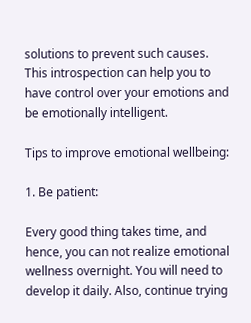solutions to prevent such causes. This introspection can help you to have control over your emotions and be emotionally intelligent.

Tips to improve emotional wellbeing:

1. Be patient:

Every good thing takes time, and hence, you can not realize emotional wellness overnight. You will need to develop it daily. Also, continue trying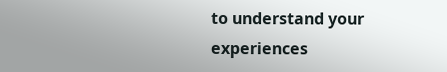to understand your experiences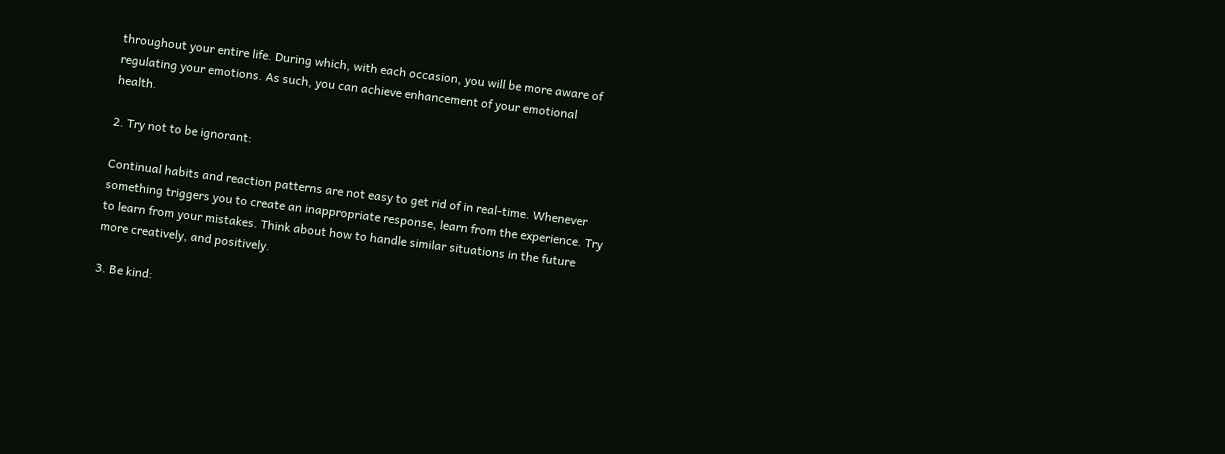throughout your entire life. During which, with each occasion, you will be more aware of regulating your emotions. As such, you can achieve enhancement of your emotional health.

2. Try not to be ignorant:

Continual habits and reaction patterns are not easy to get rid of in real-time. Whenever something triggers you to create an inappropriate response, learn from the experience. Try to learn from your mistakes. Think about how to handle similar situations in the future more creatively, and positively.

3. Be kind: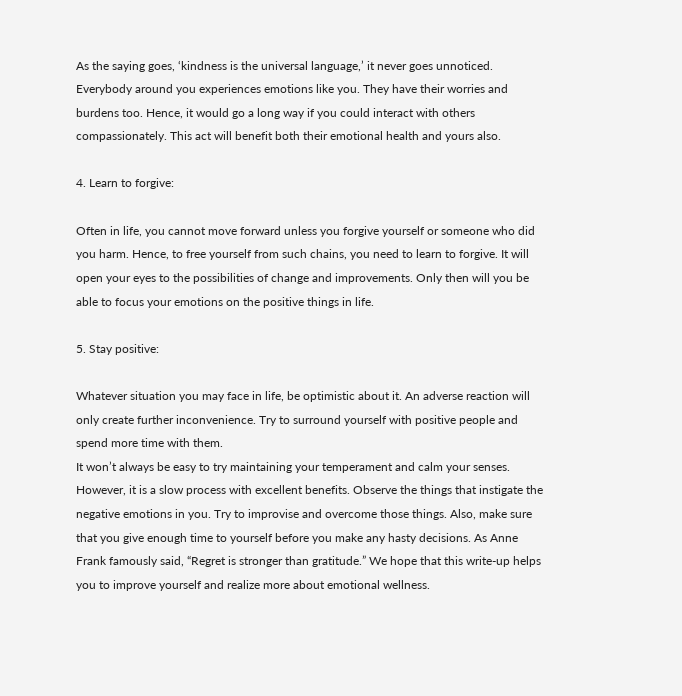As the saying goes, ‘kindness is the universal language,’ it never goes unnoticed. Everybody around you experiences emotions like you. They have their worries and burdens too. Hence, it would go a long way if you could interact with others compassionately. This act will benefit both their emotional health and yours also.

4. Learn to forgive:

Often in life, you cannot move forward unless you forgive yourself or someone who did you harm. Hence, to free yourself from such chains, you need to learn to forgive. It will open your eyes to the possibilities of change and improvements. Only then will you be able to focus your emotions on the positive things in life.

5. Stay positive:

Whatever situation you may face in life, be optimistic about it. An adverse reaction will only create further inconvenience. Try to surround yourself with positive people and spend more time with them.
It won’t always be easy to try maintaining your temperament and calm your senses. However, it is a slow process with excellent benefits. Observe the things that instigate the negative emotions in you. Try to improvise and overcome those things. Also, make sure that you give enough time to yourself before you make any hasty decisions. As Anne Frank famously said, “Regret is stronger than gratitude.” We hope that this write-up helps you to improve yourself and realize more about emotional wellness.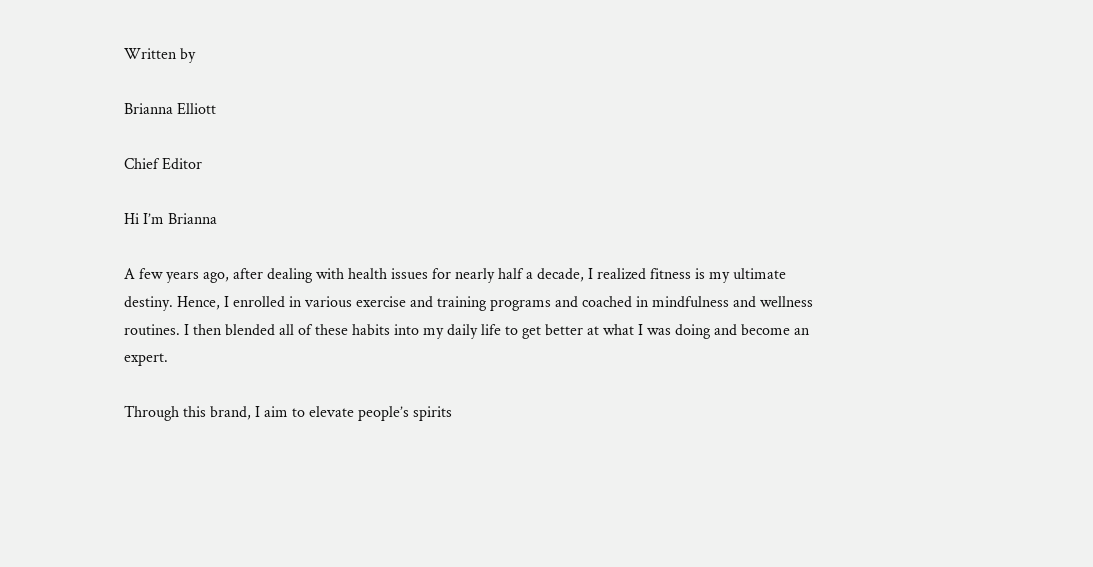Written by

Brianna Elliott

Chief Editor

Hi I’m Brianna

A few years ago, after dealing with health issues for nearly half a decade, I realized fitness is my ultimate destiny. Hence, I enrolled in various exercise and training programs and coached in mindfulness and wellness routines. I then blended all of these habits into my daily life to get better at what I was doing and become an expert.

Through this brand, I aim to elevate people’s spirits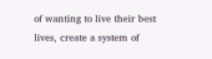of wanting to live their best lives, create a system of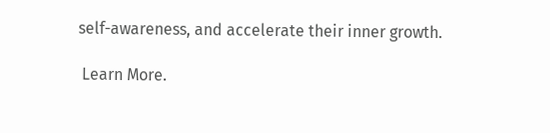self-awareness, and accelerate their inner growth.

 Learn More.